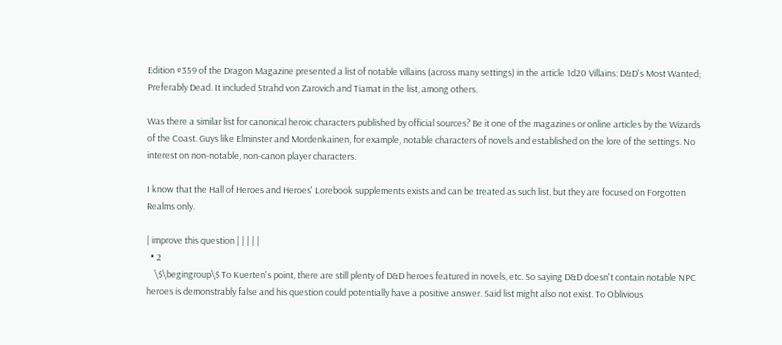Edition #359 of the Dragon Magazine presented a list of notable villains (across many settings) in the article 1d20 Villains: D&D's Most Wanted; Preferably Dead. It included Strahd von Zarovich and Tiamat in the list, among others.

Was there a similar list for canonical heroic characters published by official sources? Be it one of the magazines or online articles by the Wizards of the Coast. Guys like Elminster and Mordenkainen, for example, notable characters of novels and established on the lore of the settings. No interest on non-notable, non-canon player characters.

I know that the Hall of Heroes and Heroes' Lorebook supplements exists and can be treated as such list, but they are focused on Forgotten Realms only.

| improve this question | | | | |
  • 2
    \$\begingroup\$ To Kuerten's point, there are still plenty of D&D heroes featured in novels, etc. So saying D&D doesn't contain notable NPC heroes is demonstrably false and his question could potentially have a positive answer. Said list might also not exist. To Oblivious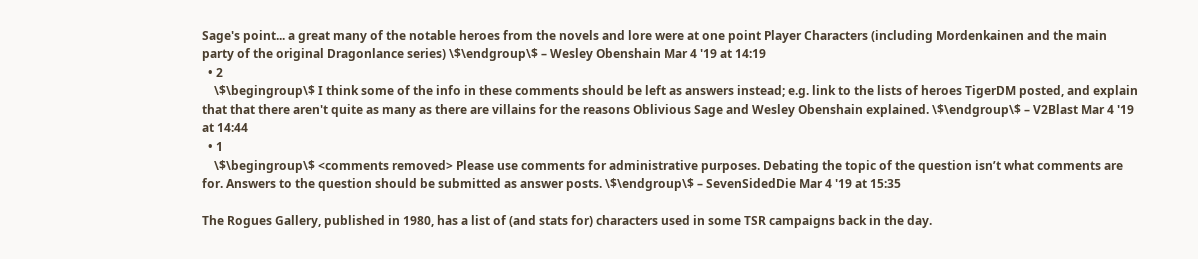Sage's point... a great many of the notable heroes from the novels and lore were at one point Player Characters (including Mordenkainen and the main party of the original Dragonlance series) \$\endgroup\$ – Wesley Obenshain Mar 4 '19 at 14:19
  • 2
    \$\begingroup\$ I think some of the info in these comments should be left as answers instead; e.g. link to the lists of heroes TigerDM posted, and explain that that there aren't quite as many as there are villains for the reasons Oblivious Sage and Wesley Obenshain explained. \$\endgroup\$ – V2Blast Mar 4 '19 at 14:44
  • 1
    \$\begingroup\$ <comments removed> Please use comments for administrative purposes. Debating the topic of the question isn’t what comments are for. Answers to the question should be submitted as answer posts. \$\endgroup\$ – SevenSidedDie Mar 4 '19 at 15:35

The Rogues Gallery, published in 1980, has a list of (and stats for) characters used in some TSR campaigns back in the day.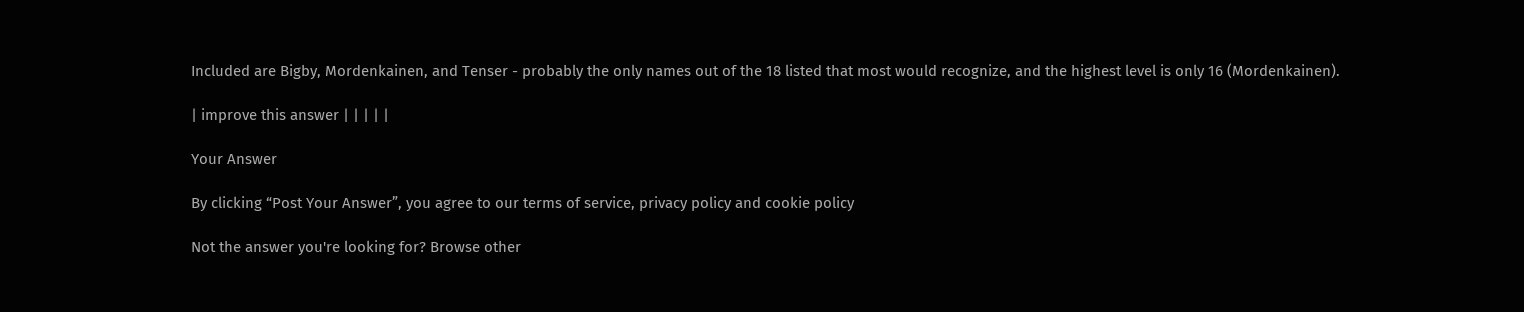Included are Bigby, Mordenkainen, and Tenser - probably the only names out of the 18 listed that most would recognize, and the highest level is only 16 (Mordenkainen).

| improve this answer | | | | |

Your Answer

By clicking “Post Your Answer”, you agree to our terms of service, privacy policy and cookie policy

Not the answer you're looking for? Browse other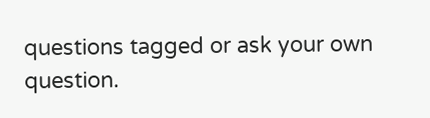questions tagged or ask your own question.